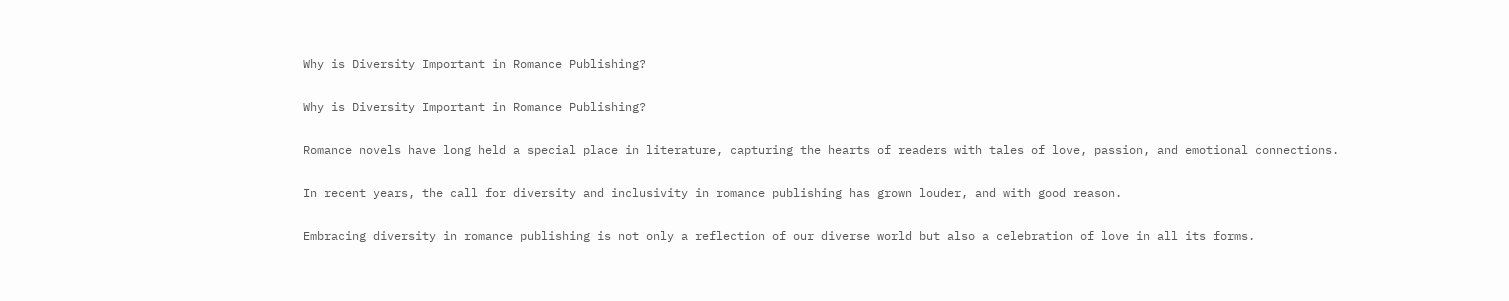Why is Diversity Important in Romance Publishing?

Why is Diversity Important in Romance Publishing?

Romance novels have long held a special place in literature, capturing the hearts of readers with tales of love, passion, and emotional connections.

In recent years, the call for diversity and inclusivity in romance publishing has grown louder, and with good reason.

Embracing diversity in romance publishing is not only a reflection of our diverse world but also a celebration of love in all its forms.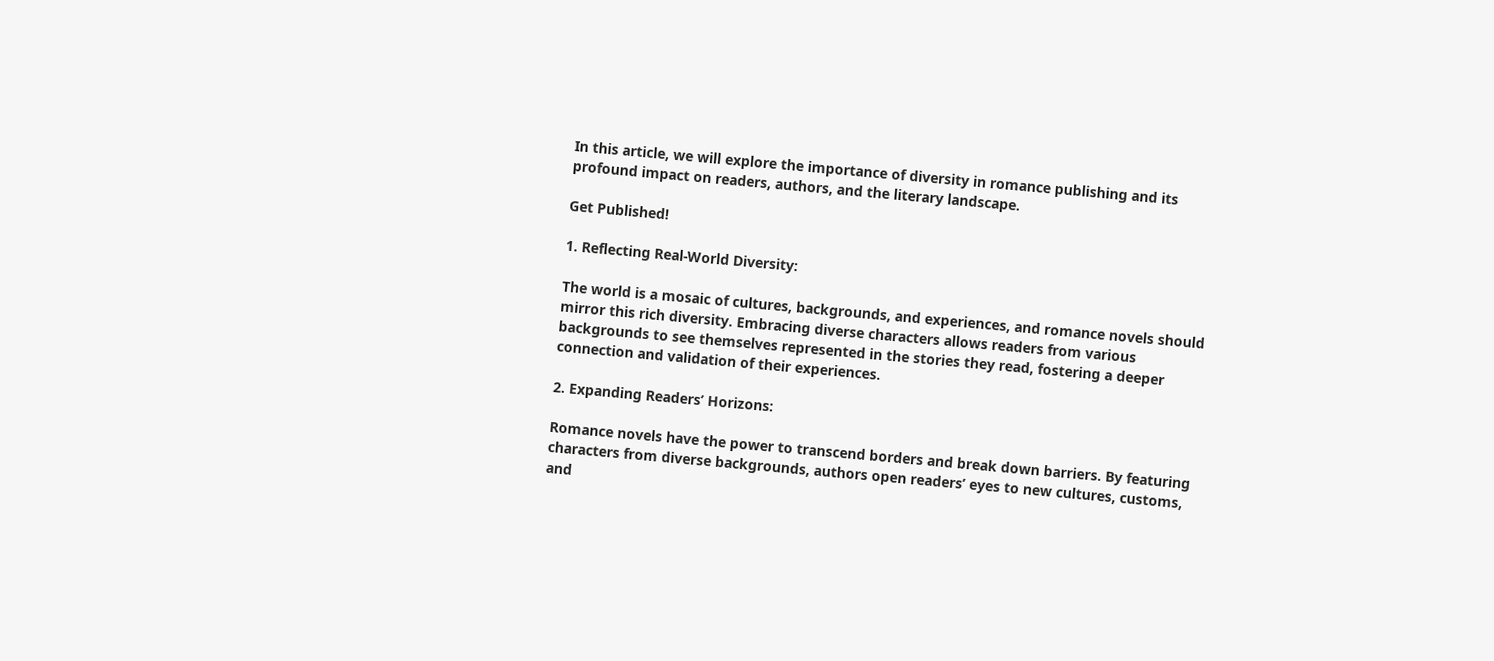In this article, we will explore the importance of diversity in romance publishing and its profound impact on readers, authors, and the literary landscape.

Get Published!

1. Reflecting Real-World Diversity:

The world is a mosaic of cultures, backgrounds, and experiences, and romance novels should mirror this rich diversity. Embracing diverse characters allows readers from various backgrounds to see themselves represented in the stories they read, fostering a deeper connection and validation of their experiences.

2. Expanding Readers’ Horizons:

Romance novels have the power to transcend borders and break down barriers. By featuring characters from diverse backgrounds, authors open readers’ eyes to new cultures, customs, and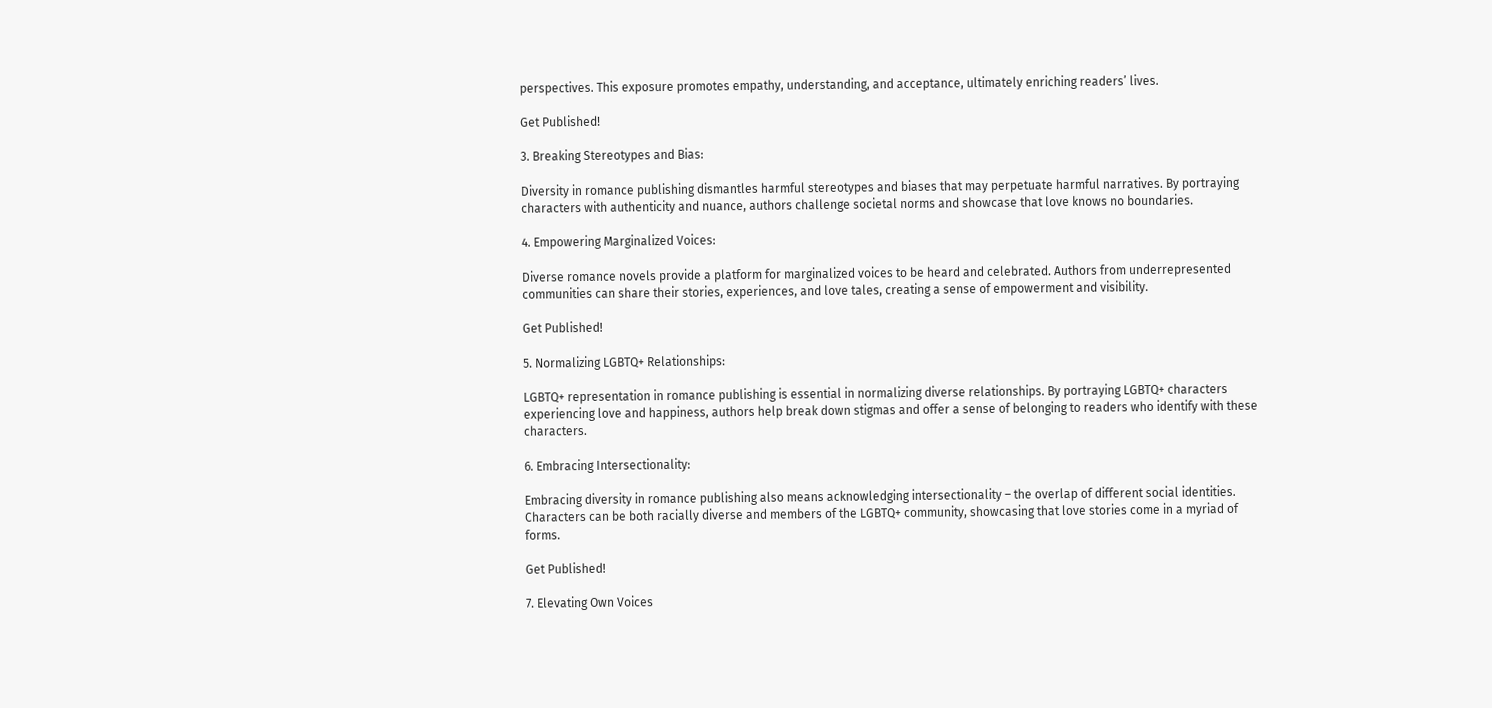perspectives. This exposure promotes empathy, understanding, and acceptance, ultimately enriching readers’ lives.

Get Published!

3. Breaking Stereotypes and Bias:

Diversity in romance publishing dismantles harmful stereotypes and biases that may perpetuate harmful narratives. By portraying characters with authenticity and nuance, authors challenge societal norms and showcase that love knows no boundaries.

4. Empowering Marginalized Voices:

Diverse romance novels provide a platform for marginalized voices to be heard and celebrated. Authors from underrepresented communities can share their stories, experiences, and love tales, creating a sense of empowerment and visibility.

Get Published!

5. Normalizing LGBTQ+ Relationships:

LGBTQ+ representation in romance publishing is essential in normalizing diverse relationships. By portraying LGBTQ+ characters experiencing love and happiness, authors help break down stigmas and offer a sense of belonging to readers who identify with these characters.

6. Embracing Intersectionality:

Embracing diversity in romance publishing also means acknowledging intersectionality – the overlap of different social identities. Characters can be both racially diverse and members of the LGBTQ+ community, showcasing that love stories come in a myriad of forms.

Get Published!

7. Elevating Own Voices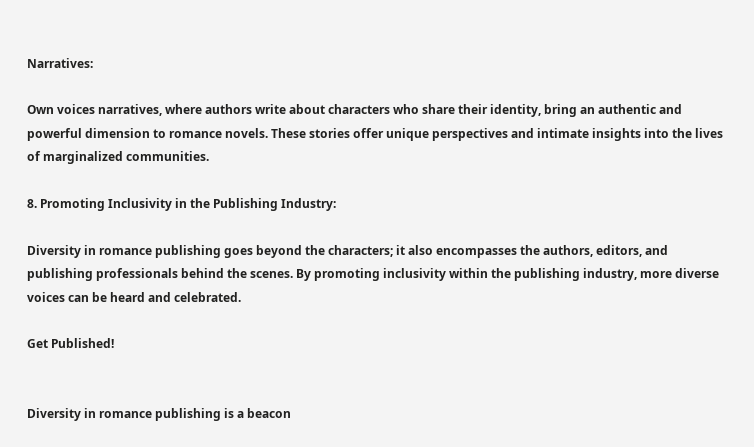Narratives:

Own voices narratives, where authors write about characters who share their identity, bring an authentic and powerful dimension to romance novels. These stories offer unique perspectives and intimate insights into the lives of marginalized communities.

8. Promoting Inclusivity in the Publishing Industry:

Diversity in romance publishing goes beyond the characters; it also encompasses the authors, editors, and publishing professionals behind the scenes. By promoting inclusivity within the publishing industry, more diverse voices can be heard and celebrated.

Get Published!


Diversity in romance publishing is a beacon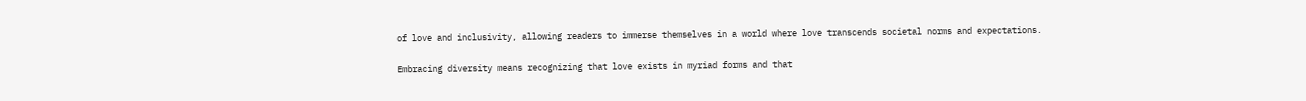of love and inclusivity, allowing readers to immerse themselves in a world where love transcends societal norms and expectations.

Embracing diversity means recognizing that love exists in myriad forms and that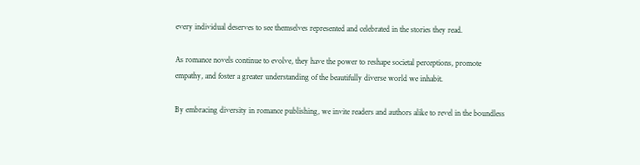every individual deserves to see themselves represented and celebrated in the stories they read.

As romance novels continue to evolve, they have the power to reshape societal perceptions, promote empathy, and foster a greater understanding of the beautifully diverse world we inhabit.

By embracing diversity in romance publishing, we invite readers and authors alike to revel in the boundless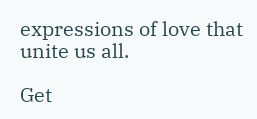expressions of love that unite us all.

Get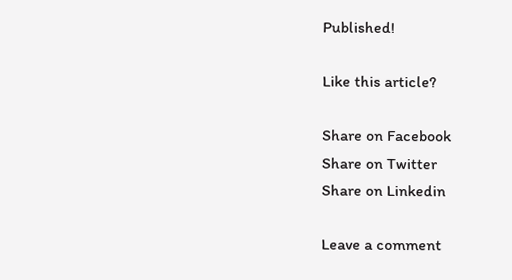Published!

Like this article?

Share on Facebook
Share on Twitter
Share on Linkedin

Leave a comment